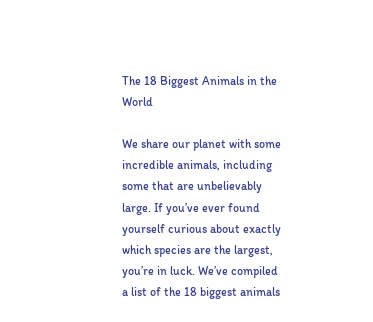The 18 Biggest Animals in the World

We share our planet with some incredible animals, including some that are unbelievably large. If you’ve ever found yourself curious about exactly which species are the largest, you’re in luck. We’ve compiled a list of the 18 biggest animals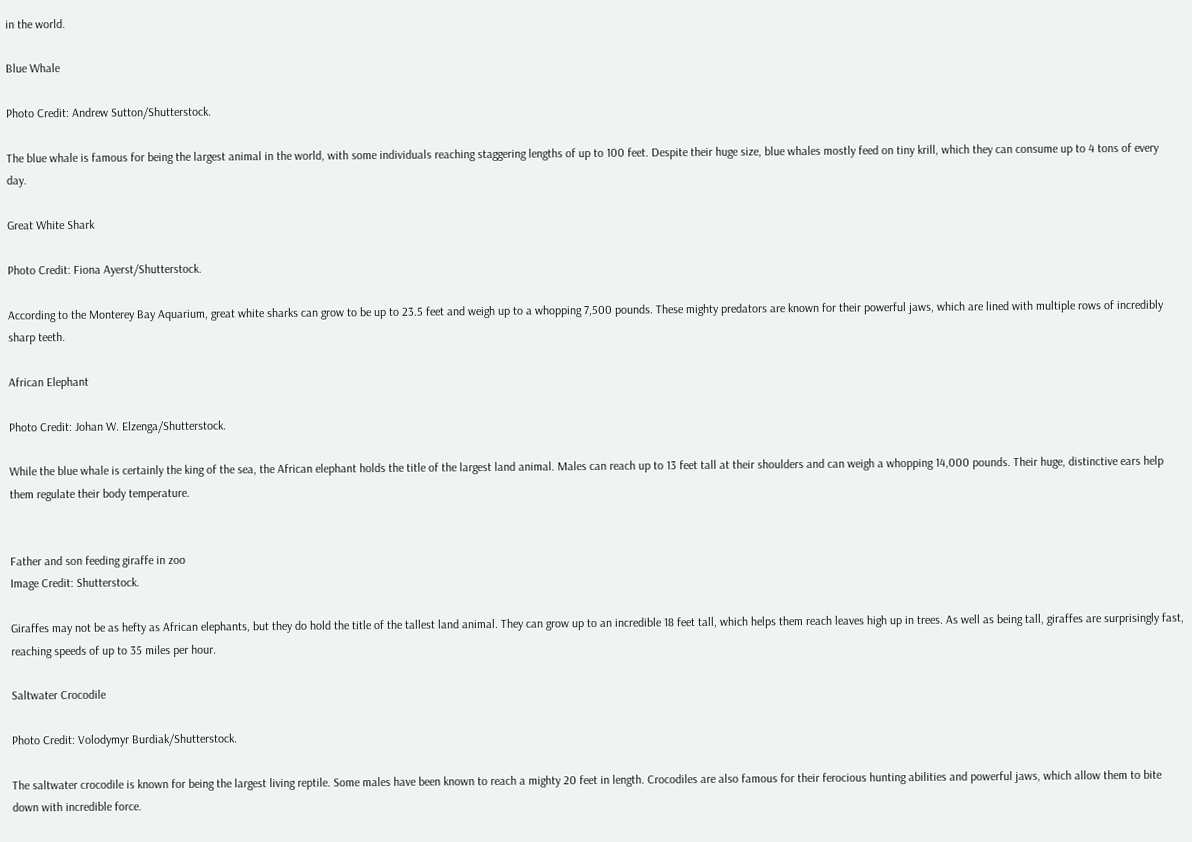in the world.

Blue Whale

Photo Credit: Andrew Sutton/Shutterstock.

The blue whale is famous for being the largest animal in the world, with some individuals reaching staggering lengths of up to 100 feet. Despite their huge size, blue whales mostly feed on tiny krill, which they can consume up to 4 tons of every day.

Great White Shark

Photo Credit: Fiona Ayerst/Shutterstock.

According to the Monterey Bay Aquarium, great white sharks can grow to be up to 23.5 feet and weigh up to a whopping 7,500 pounds. These mighty predators are known for their powerful jaws, which are lined with multiple rows of incredibly sharp teeth.

African Elephant

Photo Credit: Johan W. Elzenga/Shutterstock.

While the blue whale is certainly the king of the sea, the African elephant holds the title of the largest land animal. Males can reach up to 13 feet tall at their shoulders and can weigh a whopping 14,000 pounds. Their huge, distinctive ears help them regulate their body temperature.


Father and son feeding giraffe in zoo
Image Credit: Shutterstock.

Giraffes may not be as hefty as African elephants, but they do hold the title of the tallest land animal. They can grow up to an incredible 18 feet tall, which helps them reach leaves high up in trees. As well as being tall, giraffes are surprisingly fast, reaching speeds of up to 35 miles per hour.

Saltwater Crocodile

Photo Credit: Volodymyr Burdiak/Shutterstock.

The saltwater crocodile is known for being the largest living reptile. Some males have been known to reach a mighty 20 feet in length. Crocodiles are also famous for their ferocious hunting abilities and powerful jaws, which allow them to bite down with incredible force.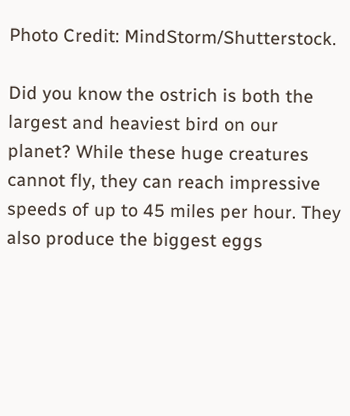Photo Credit: MindStorm/Shutterstock.

Did you know the ostrich is both the largest and heaviest bird on our planet? While these huge creatures cannot fly, they can reach impressive speeds of up to 45 miles per hour. They also produce the biggest eggs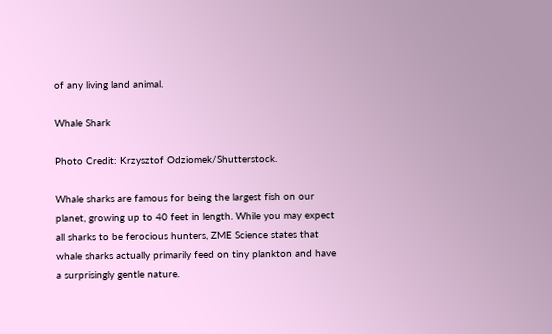of any living land animal.

Whale Shark

Photo Credit: Krzysztof Odziomek/Shutterstock.

Whale sharks are famous for being the largest fish on our planet, growing up to 40 feet in length. While you may expect all sharks to be ferocious hunters, ZME Science states that whale sharks actually primarily feed on tiny plankton and have a surprisingly gentle nature.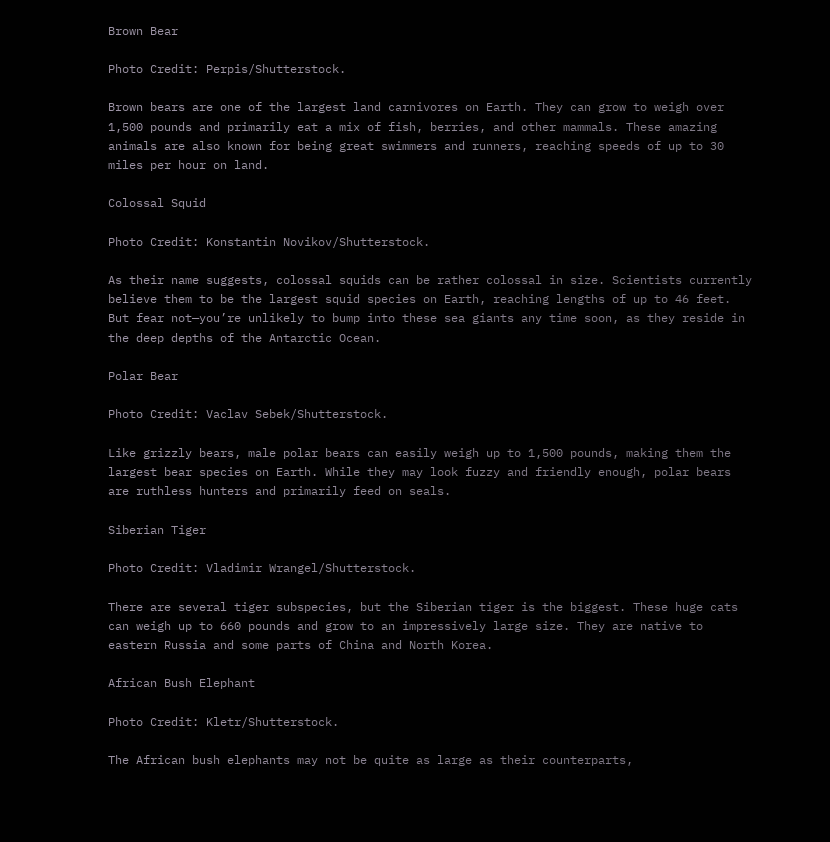Brown Bear

Photo Credit: Perpis/Shutterstock.

Brown bears are one of the largest land carnivores on Earth. They can grow to weigh over 1,500 pounds and primarily eat a mix of fish, berries, and other mammals. These amazing animals are also known for being great swimmers and runners, reaching speeds of up to 30 miles per hour on land.

Colossal Squid

Photo Credit: Konstantin Novikov/Shutterstock.

As their name suggests, colossal squids can be rather colossal in size. Scientists currently believe them to be the largest squid species on Earth, reaching lengths of up to 46 feet. But fear not—you’re unlikely to bump into these sea giants any time soon, as they reside in the deep depths of the Antarctic Ocean.

Polar Bear

Photo Credit: Vaclav Sebek/Shutterstock.

Like grizzly bears, male polar bears can easily weigh up to 1,500 pounds, making them the largest bear species on Earth. While they may look fuzzy and friendly enough, polar bears are ruthless hunters and primarily feed on seals.

Siberian Tiger

Photo Credit: Vladimir Wrangel/Shutterstock.

There are several tiger subspecies, but the Siberian tiger is the biggest. These huge cats can weigh up to 660 pounds and grow to an impressively large size. They are native to eastern Russia and some parts of China and North Korea.

African Bush Elephant

Photo Credit: Kletr/Shutterstock.

The African bush elephants may not be quite as large as their counterparts,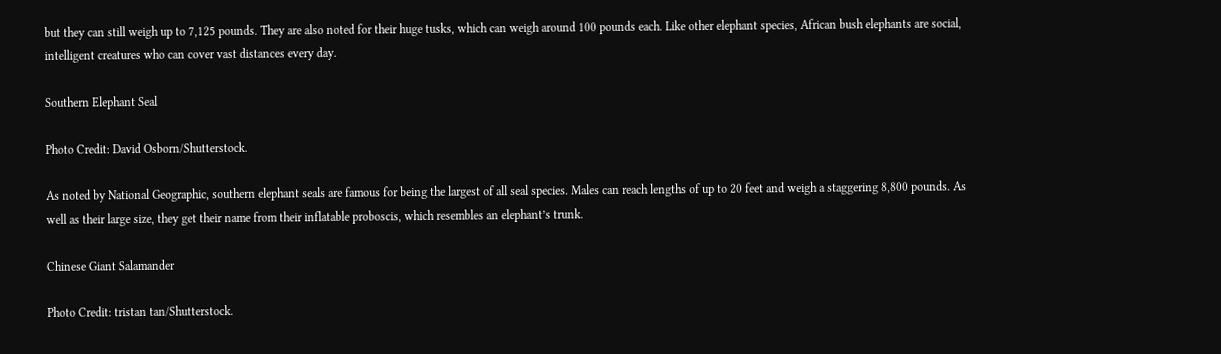but they can still weigh up to 7,125 pounds. They are also noted for their huge tusks, which can weigh around 100 pounds each. Like other elephant species, African bush elephants are social, intelligent creatures who can cover vast distances every day.

Southern Elephant Seal

Photo Credit: David Osborn/Shutterstock.

As noted by National Geographic, southern elephant seals are famous for being the largest of all seal species. Males can reach lengths of up to 20 feet and weigh a staggering 8,800 pounds. As well as their large size, they get their name from their inflatable proboscis, which resembles an elephant’s trunk.

Chinese Giant Salamander

Photo Credit: tristan tan/Shutterstock.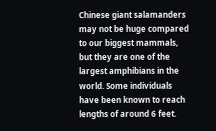Chinese giant salamanders may not be huge compared to our biggest mammals, but they are one of the largest amphibians in the world. Some individuals have been known to reach lengths of around 6 feet.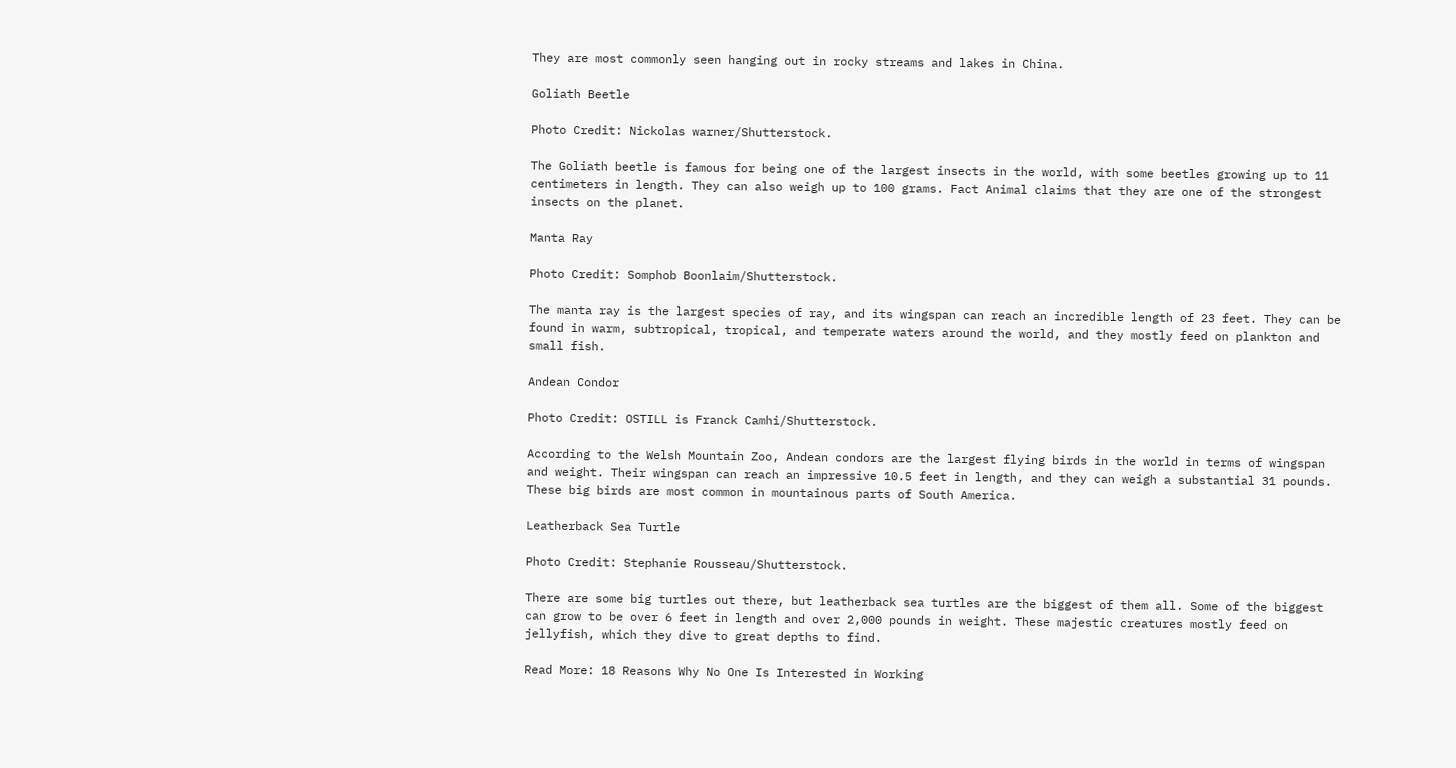They are most commonly seen hanging out in rocky streams and lakes in China.

Goliath Beetle

Photo Credit: Nickolas warner/Shutterstock.

The Goliath beetle is famous for being one of the largest insects in the world, with some beetles growing up to 11 centimeters in length. They can also weigh up to 100 grams. Fact Animal claims that they are one of the strongest insects on the planet.

Manta Ray

Photo Credit: Somphob Boonlaim/Shutterstock.

The manta ray is the largest species of ray, and its wingspan can reach an incredible length of 23 feet. They can be found in warm, subtropical, tropical, and temperate waters around the world, and they mostly feed on plankton and small fish.

Andean Condor

Photo Credit: OSTILL is Franck Camhi/Shutterstock.

According to the Welsh Mountain Zoo, Andean condors are the largest flying birds in the world in terms of wingspan and weight. Their wingspan can reach an impressive 10.5 feet in length, and they can weigh a substantial 31 pounds. These big birds are most common in mountainous parts of South America.

Leatherback Sea Turtle

Photo Credit: Stephanie Rousseau/Shutterstock.

There are some big turtles out there, but leatherback sea turtles are the biggest of them all. Some of the biggest can grow to be over 6 feet in length and over 2,000 pounds in weight. These majestic creatures mostly feed on jellyfish, which they dive to great depths to find.

Read More: 18 Reasons Why No One Is Interested in Working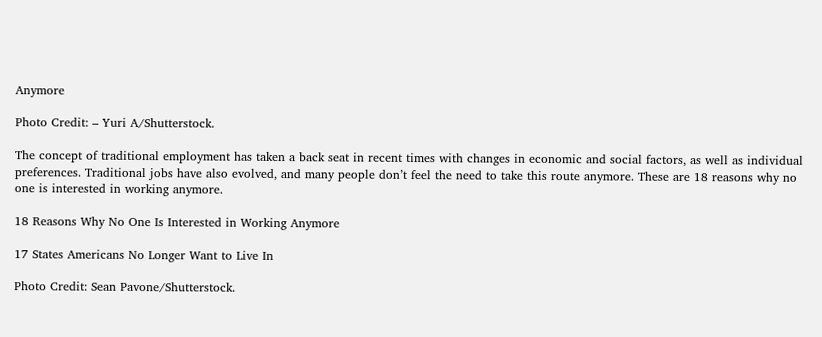Anymore

Photo Credit: – Yuri A/Shutterstock.

The concept of traditional employment has taken a back seat in recent times with changes in economic and social factors, as well as individual preferences. Traditional jobs have also evolved, and many people don’t feel the need to take this route anymore. These are 18 reasons why no one is interested in working anymore.

18 Reasons Why No One Is Interested in Working Anymore

17 States Americans No Longer Want to Live In

Photo Credit: Sean Pavone/Shutterstock.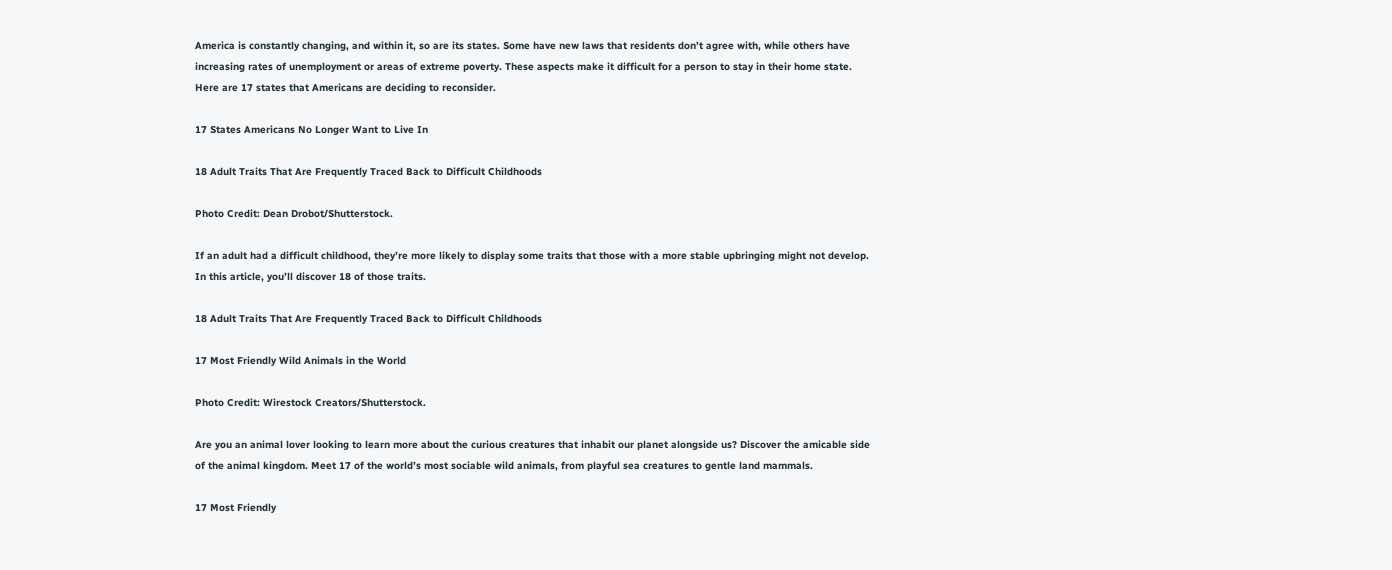America is constantly changing, and within it, so are its states. Some have new laws that residents don’t agree with, while others have increasing rates of unemployment or areas of extreme poverty. These aspects make it difficult for a person to stay in their home state. Here are 17 states that Americans are deciding to reconsider.

17 States Americans No Longer Want to Live In

18 Adult Traits That Are Frequently Traced Back to Difficult Childhoods

Photo Credit: Dean Drobot/Shutterstock.

If an adult had a difficult childhood, they’re more likely to display some traits that those with a more stable upbringing might not develop. In this article, you’ll discover 18 of those traits.

18 Adult Traits That Are Frequently Traced Back to Difficult Childhoods

17 Most Friendly Wild Animals in the World

Photo Credit: Wirestock Creators/Shutterstock.

Are you an animal lover looking to learn more about the curious creatures that inhabit our planet alongside us? Discover the amicable side of the animal kingdom. Meet 17 of the world’s most sociable wild animals, from playful sea creatures to gentle land mammals.

17 Most Friendly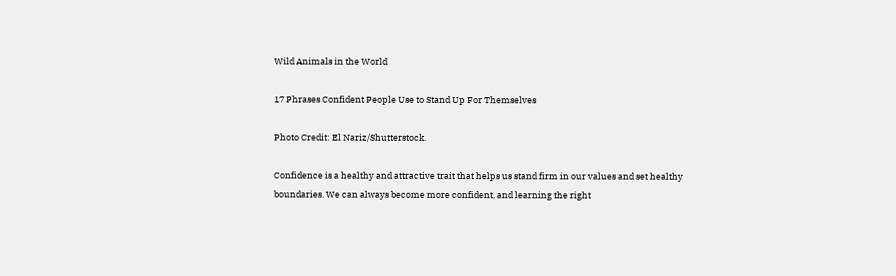Wild Animals in the World

17 Phrases Confident People Use to Stand Up For Themselves

Photo Credit: El Nariz/Shutterstock.

Confidence is a healthy and attractive trait that helps us stand firm in our values and set healthy boundaries. We can always become more confident, and learning the right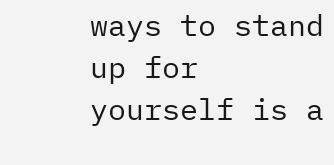ways to stand up for yourself is a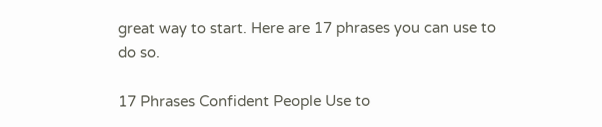great way to start. Here are 17 phrases you can use to do so.

17 Phrases Confident People Use to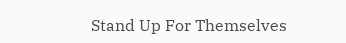Stand Up For Themselves